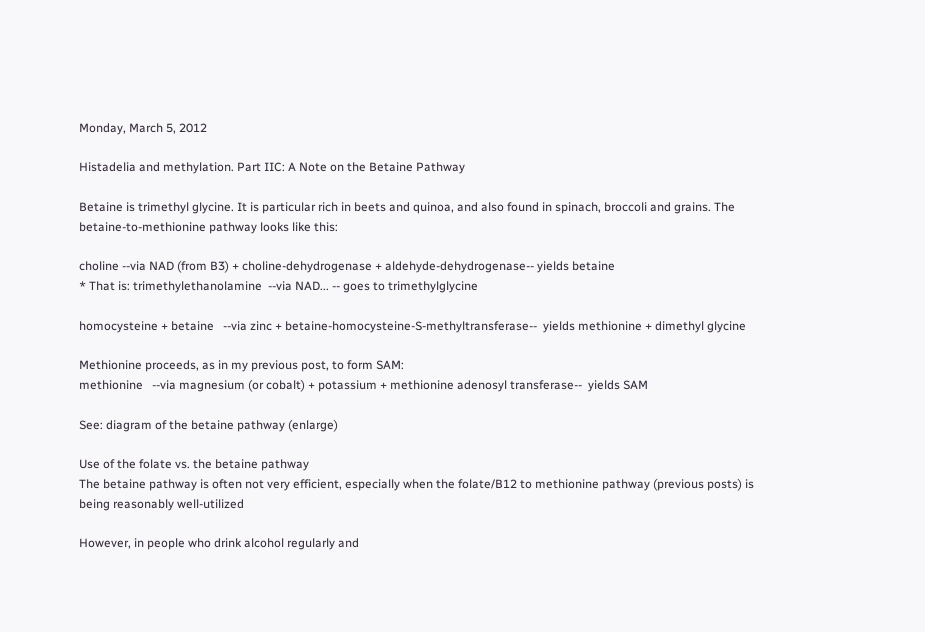Monday, March 5, 2012

Histadelia and methylation. Part IIC: A Note on the Betaine Pathway

Betaine is trimethyl glycine. It is particular rich in beets and quinoa, and also found in spinach, broccoli and grains. The betaine-to-methionine pathway looks like this:

choline --via NAD (from B3) + choline-dehydrogenase + aldehyde-dehydrogenase-- yields betaine
* That is: trimethylethanolamine  --via NAD... -- goes to trimethylglycine

homocysteine + betaine   --via zinc + betaine-homocysteine-S-methyltransferase--  yields methionine + dimethyl glycine

Methionine proceeds, as in my previous post, to form SAM:
methionine   --via magnesium (or cobalt) + potassium + methionine adenosyl transferase--  yields SAM

See: diagram of the betaine pathway (enlarge)

Use of the folate vs. the betaine pathway
The betaine pathway is often not very efficient, especially when the folate/B12 to methionine pathway (previous posts) is being reasonably well-utilized

However, in people who drink alcohol regularly and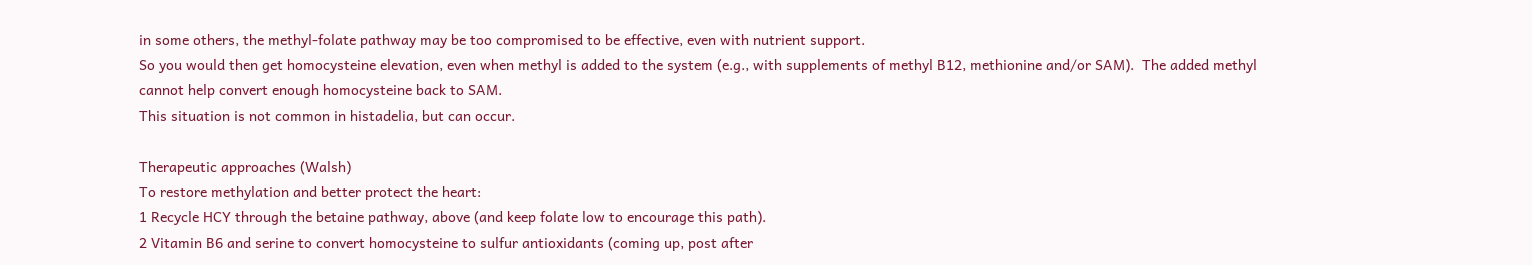in some others, the methyl-folate pathway may be too compromised to be effective, even with nutrient support.
So you would then get homocysteine elevation, even when methyl is added to the system (e.g., with supplements of methyl B12, methionine and/or SAM).  The added methyl cannot help convert enough homocysteine back to SAM.
This situation is not common in histadelia, but can occur.

Therapeutic approaches (Walsh)
To restore methylation and better protect the heart:
1 Recycle HCY through the betaine pathway, above (and keep folate low to encourage this path).
2 Vitamin B6 and serine to convert homocysteine to sulfur antioxidants (coming up, post after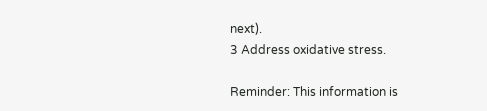next).
3 Address oxidative stress.

Reminder: This information is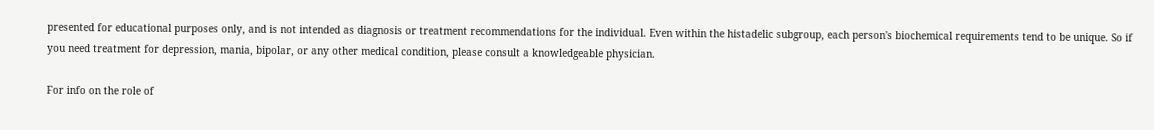presented for educational purposes only, and is not intended as diagnosis or treatment recommendations for the individual. Even within the histadelic subgroup, each person's biochemical requirements tend to be unique. So if you need treatment for depression, mania, bipolar, or any other medical condition, please consult a knowledgeable physician.

For info on the role of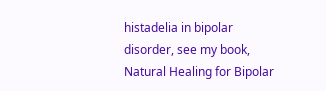histadelia in bipolar disorder, see my book, Natural Healing for Bipolar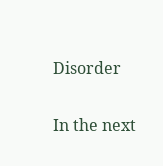Disorder

In the next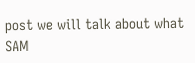post we will talk about what SAM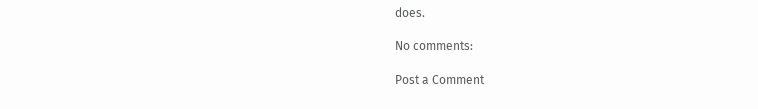does.

No comments:

Post a Comment